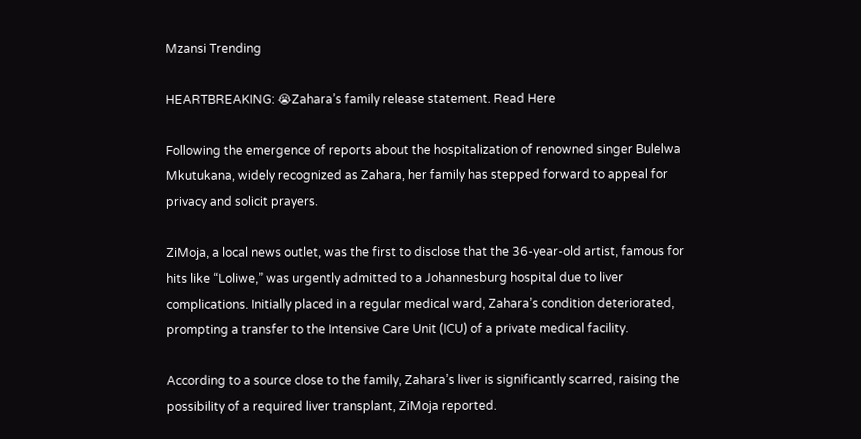Mzansi Trending

HEARTBREAKING: 😭Zahara’s family release statement. Read Here

Following the emergence of reports about the hospitalization of renowned singer Bulelwa Mkutukana, widely recognized as Zahara, her family has stepped forward to appeal for privacy and solicit prayers.

ZiMoja, a local news outlet, was the first to disclose that the 36-year-old artist, famous for hits like “Loliwe,” was urgently admitted to a Johannesburg hospital due to liver complications. Initially placed in a regular medical ward, Zahara’s condition deteriorated, prompting a transfer to the Intensive Care Unit (ICU) of a private medical facility.

According to a source close to the family, Zahara’s liver is significantly scarred, raising the possibility of a required liver transplant, ZiMoja reported.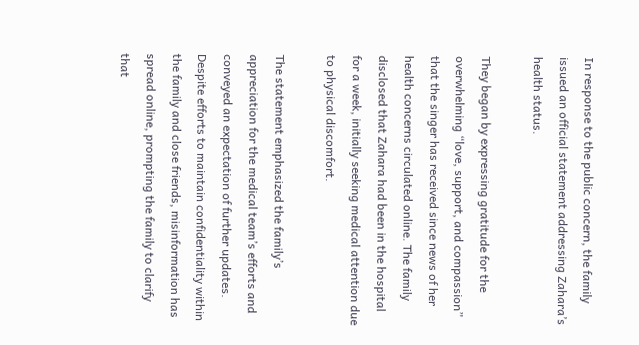In response to the public concern, the family issued an official statement addressing Zahara’s health status.

They began by expressing gratitude for the overwhelming “love, support, and compassion” that the singer has received since news of her health concerns circulated online. The family disclosed that Zahara had been in the hospital for a week, initially seeking medical attention due to physical discomfort.

The statement emphasized the family’s appreciation for the medical team’s efforts and conveyed an expectation of further updates. Despite efforts to maintain confidentiality within the family and close friends, misinformation has spread online, prompting the family to clarify that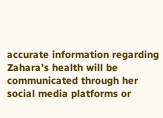accurate information regarding Zahara’s health will be communicated through her social media platforms or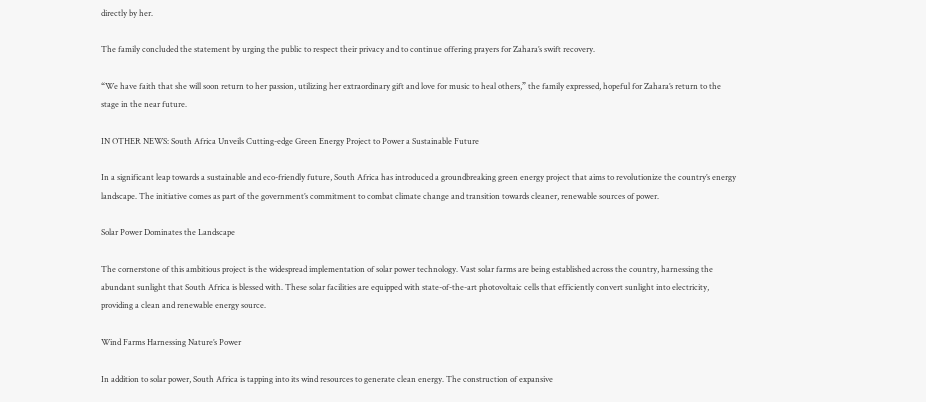directly by her.

The family concluded the statement by urging the public to respect their privacy and to continue offering prayers for Zahara’s swift recovery.

“We have faith that she will soon return to her passion, utilizing her extraordinary gift and love for music to heal others,” the family expressed, hopeful for Zahara’s return to the stage in the near future.

IN OTHER NEWS: South Africa Unveils Cutting-edge Green Energy Project to Power a Sustainable Future

In a significant leap towards a sustainable and eco-friendly future, South Africa has introduced a groundbreaking green energy project that aims to revolutionize the country’s energy landscape. The initiative comes as part of the government’s commitment to combat climate change and transition towards cleaner, renewable sources of power.

Solar Power Dominates the Landscape

The cornerstone of this ambitious project is the widespread implementation of solar power technology. Vast solar farms are being established across the country, harnessing the abundant sunlight that South Africa is blessed with. These solar facilities are equipped with state-of-the-art photovoltaic cells that efficiently convert sunlight into electricity, providing a clean and renewable energy source.

Wind Farms Harnessing Nature’s Power

In addition to solar power, South Africa is tapping into its wind resources to generate clean energy. The construction of expansive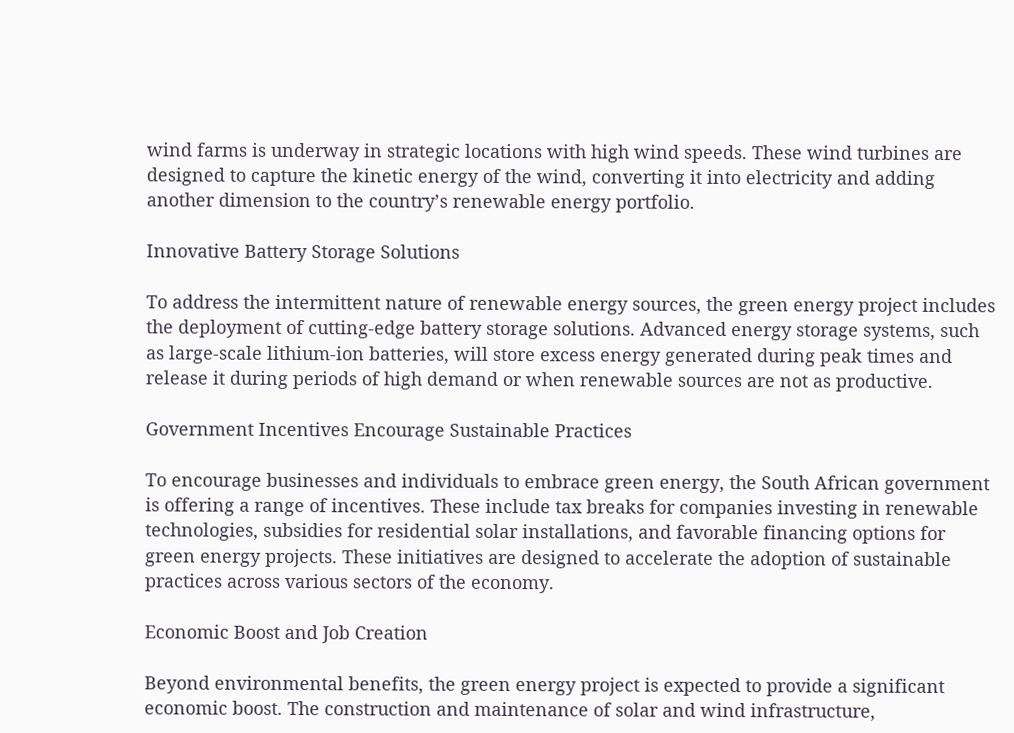wind farms is underway in strategic locations with high wind speeds. These wind turbines are designed to capture the kinetic energy of the wind, converting it into electricity and adding another dimension to the country’s renewable energy portfolio.

Innovative Battery Storage Solutions

To address the intermittent nature of renewable energy sources, the green energy project includes the deployment of cutting-edge battery storage solutions. Advanced energy storage systems, such as large-scale lithium-ion batteries, will store excess energy generated during peak times and release it during periods of high demand or when renewable sources are not as productive.

Government Incentives Encourage Sustainable Practices

To encourage businesses and individuals to embrace green energy, the South African government is offering a range of incentives. These include tax breaks for companies investing in renewable technologies, subsidies for residential solar installations, and favorable financing options for green energy projects. These initiatives are designed to accelerate the adoption of sustainable practices across various sectors of the economy.

Economic Boost and Job Creation

Beyond environmental benefits, the green energy project is expected to provide a significant economic boost. The construction and maintenance of solar and wind infrastructure,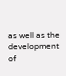as well as the development of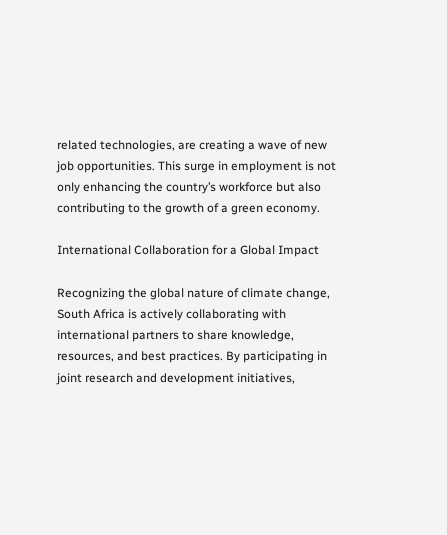related technologies, are creating a wave of new job opportunities. This surge in employment is not only enhancing the country’s workforce but also contributing to the growth of a green economy.

International Collaboration for a Global Impact

Recognizing the global nature of climate change, South Africa is actively collaborating with international partners to share knowledge, resources, and best practices. By participating in joint research and development initiatives,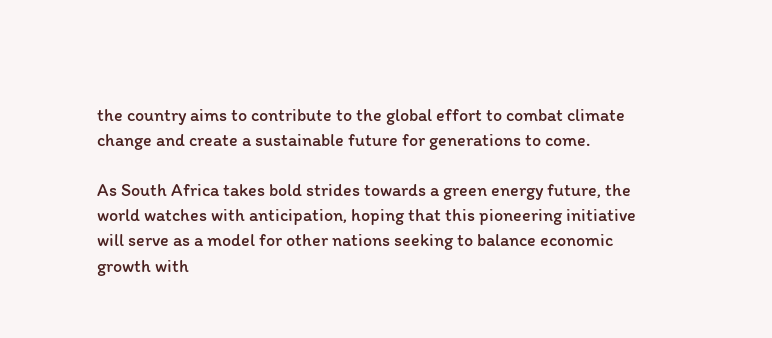the country aims to contribute to the global effort to combat climate change and create a sustainable future for generations to come.

As South Africa takes bold strides towards a green energy future, the world watches with anticipation, hoping that this pioneering initiative will serve as a model for other nations seeking to balance economic growth with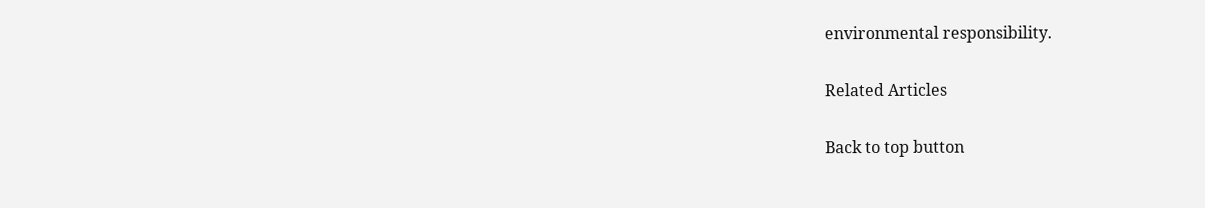environmental responsibility.

Related Articles

Back to top button